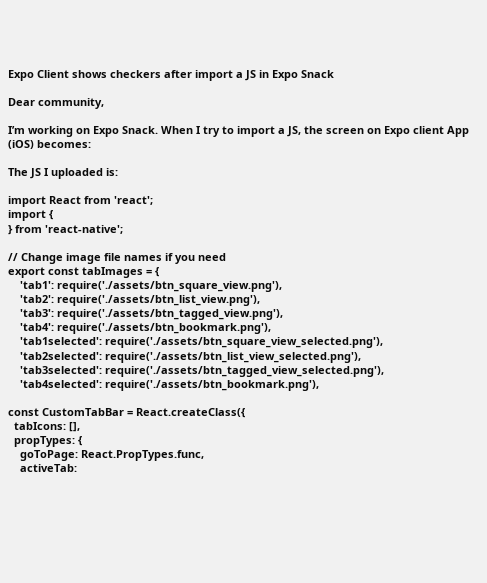Expo Client shows checkers after import a JS in Expo Snack

Dear community,

I’m working on Expo Snack. When I try to import a JS, the screen on Expo client App (iOS) becomes:

The JS I uploaded is:

import React from 'react';
import {
} from 'react-native';

// Change image file names if you need
export const tabImages = {
    'tab1': require('./assets/btn_square_view.png'),
    'tab2': require('./assets/btn_list_view.png'),
    'tab3': require('./assets/btn_tagged_view.png'),
    'tab4': require('./assets/btn_bookmark.png'),
    'tab1selected': require('./assets/btn_square_view_selected.png'),
    'tab2selected': require('./assets/btn_list_view_selected.png'),
    'tab3selected': require('./assets/btn_tagged_view_selected.png'),
    'tab4selected': require('./assets/btn_bookmark.png'),

const CustomTabBar = React.createClass({
  tabIcons: [],
  propTypes: {
    goToPage: React.PropTypes.func,
    activeTab: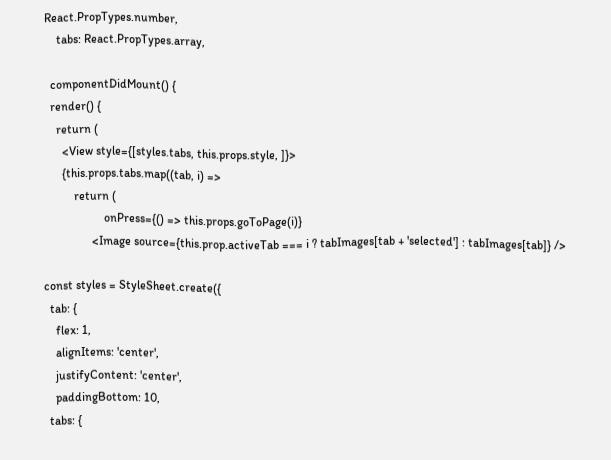React.PropTypes.number,
    tabs: React.PropTypes.array,

  componentDidMount() {
  render() {
    return (
      <View style={[styles.tabs, this.props.style, ]}>
      {this.props.tabs.map((tab, i) =>
          return (
                    onPress={() => this.props.goToPage(i)}
                <Image source={this.prop.activeTab === i ? tabImages[tab + 'selected'] : tabImages[tab]} />

const styles = StyleSheet.create({
  tab: {
    flex: 1,
    alignItems: 'center',
    justifyContent: 'center',
    paddingBottom: 10,
  tabs: {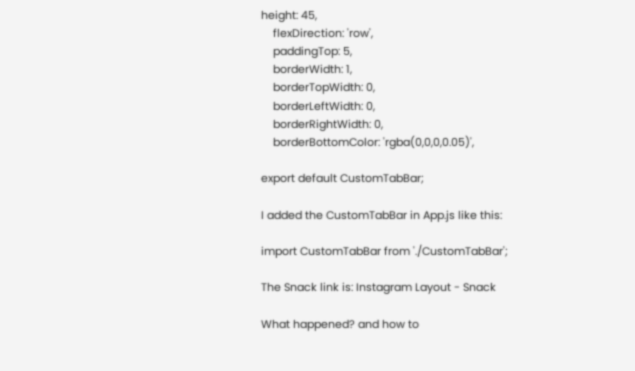height: 45,
    flexDirection: 'row',
    paddingTop: 5,
    borderWidth: 1,
    borderTopWidth: 0,
    borderLeftWidth: 0,
    borderRightWidth: 0,
    borderBottomColor: 'rgba(0,0,0,0.05)',

export default CustomTabBar;

I added the CustomTabBar in App.js like this:

import CustomTabBar from './CustomTabBar';

The Snack link is: Instagram Layout - Snack

What happened? and how to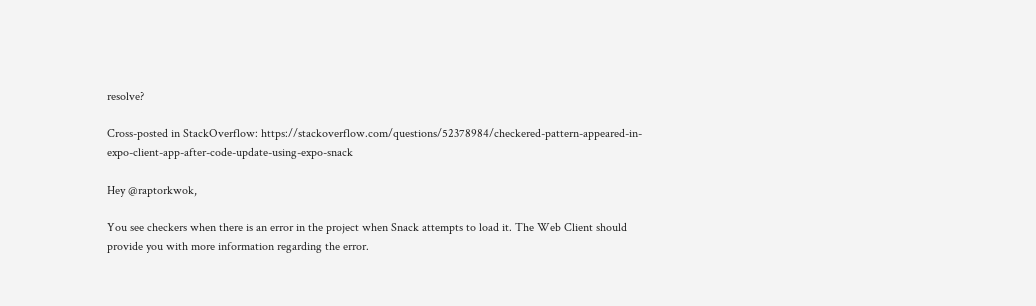resolve?

Cross-posted in StackOverflow: https://stackoverflow.com/questions/52378984/checkered-pattern-appeared-in-expo-client-app-after-code-update-using-expo-snack

Hey @raptorkwok,

You see checkers when there is an error in the project when Snack attempts to load it. The Web Client should provide you with more information regarding the error.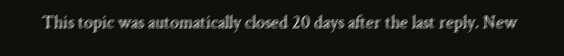This topic was automatically closed 20 days after the last reply. New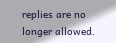replies are no longer allowed.